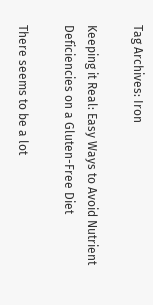Tag Archives: Iron

Keeping it Real: Easy Ways to Avoid Nutrient Deficiencies on a Gluten-Free Diet

There seems to be a lot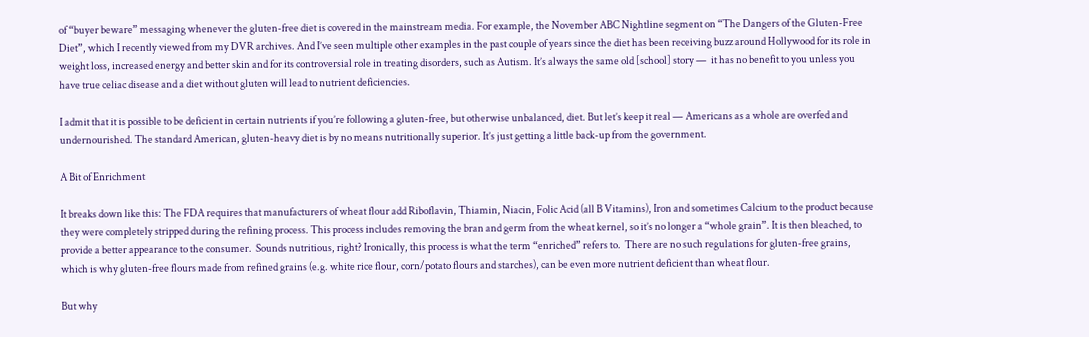of “buyer beware” messaging whenever the gluten-free diet is covered in the mainstream media. For example, the November ABC Nightline segment on “The Dangers of the Gluten-Free Diet”, which I recently viewed from my DVR archives. And I’ve seen multiple other examples in the past couple of years since the diet has been receiving buzz around Hollywood for its role in weight loss, increased energy and better skin and for its controversial role in treating disorders, such as Autism. It’s always the same old [school] story —  it has no benefit to you unless you have true celiac disease and a diet without gluten will lead to nutrient deficiencies.

I admit that it is possible to be deficient in certain nutrients if you’re following a gluten-free, but otherwise unbalanced, diet. But let’s keep it real — Americans as a whole are overfed and undernourished. The standard American, gluten-heavy diet is by no means nutritionally superior. It’s just getting a little back-up from the government.

A Bit of Enrichment

It breaks down like this: The FDA requires that manufacturers of wheat flour add Riboflavin, Thiamin, Niacin, Folic Acid (all B Vitamins), Iron and sometimes Calcium to the product because they were completely stripped during the refining process. This process includes removing the bran and germ from the wheat kernel, so it’s no longer a “whole grain”. It is then bleached, to provide a better appearance to the consumer.  Sounds nutritious, right? Ironically, this process is what the term “enriched” refers to.  There are no such regulations for gluten-free grains, which is why gluten-free flours made from refined grains (e.g. white rice flour, corn/potato flours and starches), can be even more nutrient deficient than wheat flour.

But why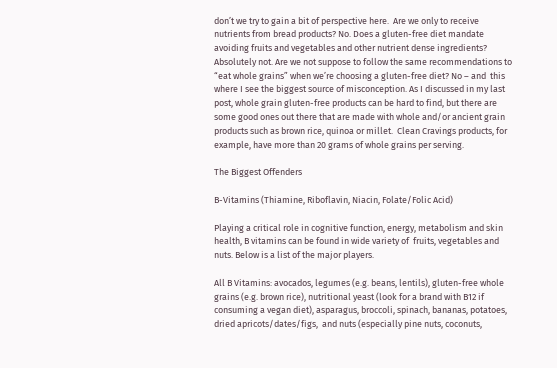don’t we try to gain a bit of perspective here.  Are we only to receive nutrients from bread products? No. Does a gluten-free diet mandate avoiding fruits and vegetables and other nutrient dense ingredients?  Absolutely not. Are we not suppose to follow the same recommendations to “eat whole grains” when we’re choosing a gluten-free diet? No – and  this where I see the biggest source of misconception. As I discussed in my last post, whole grain gluten-free products can be hard to find, but there are some good ones out there that are made with whole and/or ancient grain products such as brown rice, quinoa or millet.  Clean Cravings products, for example, have more than 20 grams of whole grains per serving.

The Biggest Offenders

B-Vitamins (Thiamine, Riboflavin, Niacin, Folate/Folic Acid)

Playing a critical role in cognitive function, energy, metabolism and skin health, B vitamins can be found in wide variety of  fruits, vegetables and nuts. Below is a list of the major players.

All B Vitamins: avocados, legumes (e.g. beans, lentils), gluten-free whole grains (e.g. brown rice), nutritional yeast (look for a brand with B12 if consuming a vegan diet), asparagus, broccoli, spinach, bananas, potatoes, dried apricots/dates/figs,  and nuts (especially pine nuts, coconuts,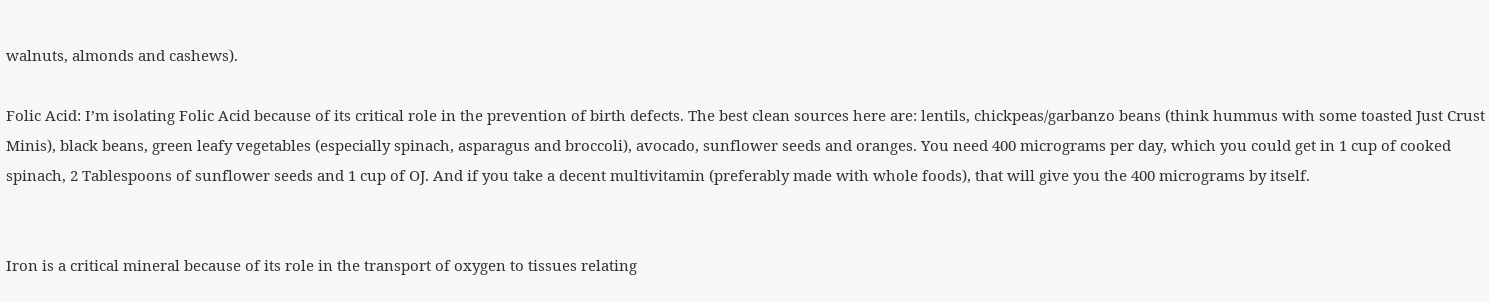walnuts, almonds and cashews).

Folic Acid: I’m isolating Folic Acid because of its critical role in the prevention of birth defects. The best clean sources here are: lentils, chickpeas/garbanzo beans (think hummus with some toasted Just Crust Minis), black beans, green leafy vegetables (especially spinach, asparagus and broccoli), avocado, sunflower seeds and oranges. You need 400 micrograms per day, which you could get in 1 cup of cooked spinach, 2 Tablespoons of sunflower seeds and 1 cup of OJ. And if you take a decent multivitamin (preferably made with whole foods), that will give you the 400 micrograms by itself.


Iron is a critical mineral because of its role in the transport of oxygen to tissues relating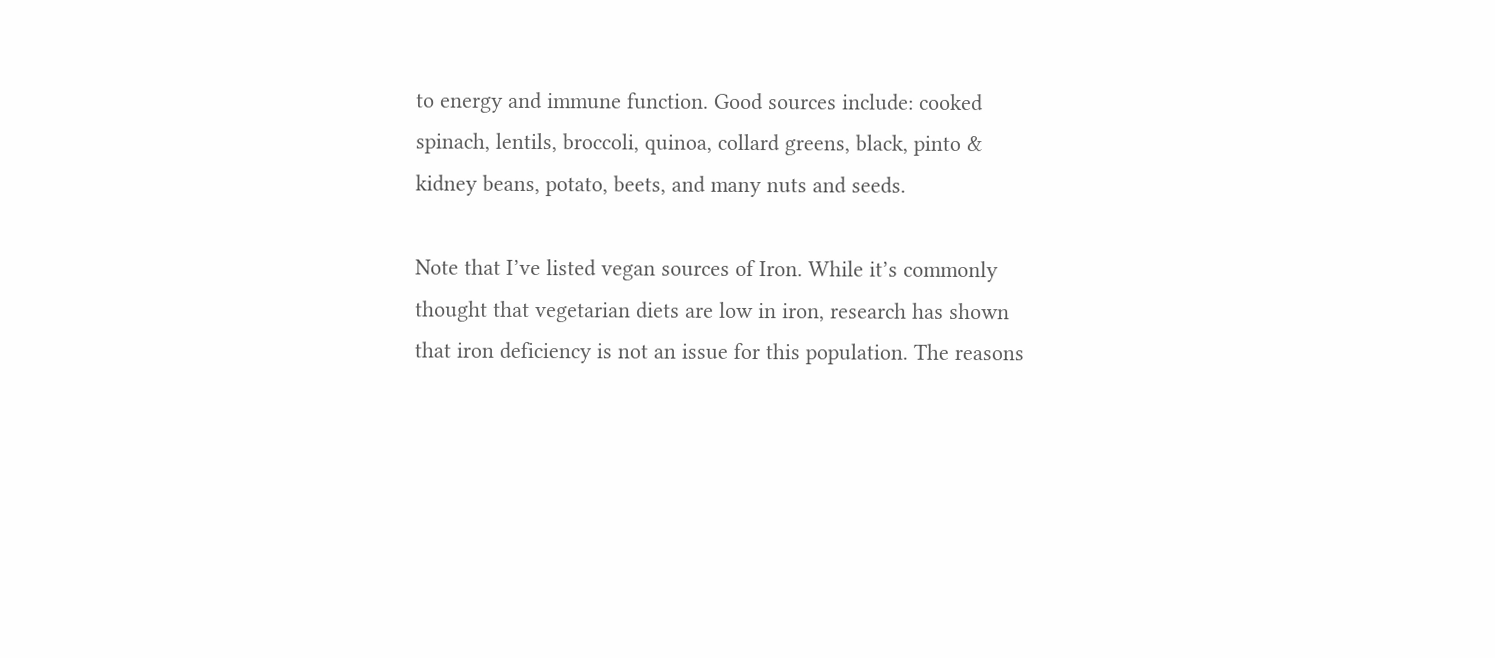to energy and immune function. Good sources include: cooked spinach, lentils, broccoli, quinoa, collard greens, black, pinto & kidney beans, potato, beets, and many nuts and seeds.

Note that I’ve listed vegan sources of Iron. While it’s commonly thought that vegetarian diets are low in iron, research has shown that iron deficiency is not an issue for this population. The reasons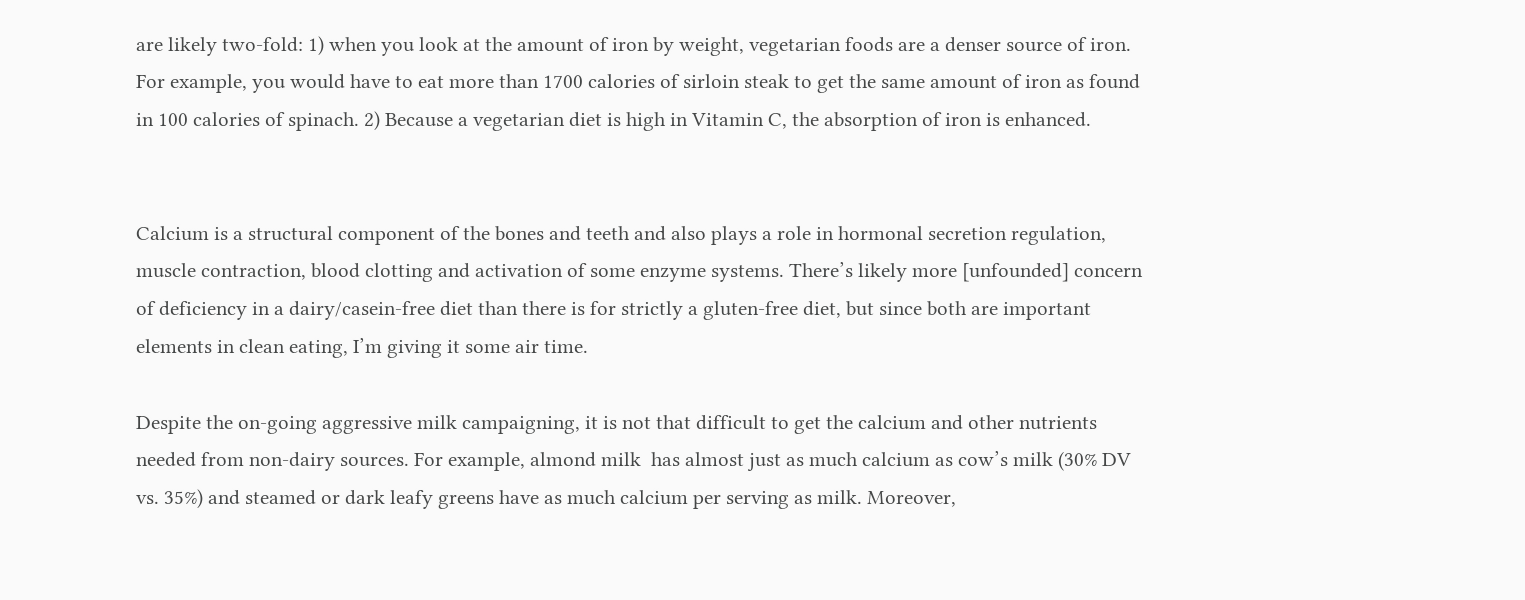are likely two-fold: 1) when you look at the amount of iron by weight, vegetarian foods are a denser source of iron. For example, you would have to eat more than 1700 calories of sirloin steak to get the same amount of iron as found in 100 calories of spinach. 2) Because a vegetarian diet is high in Vitamin C, the absorption of iron is enhanced.


Calcium is a structural component of the bones and teeth and also plays a role in hormonal secretion regulation, muscle contraction, blood clotting and activation of some enzyme systems. There’s likely more [unfounded] concern of deficiency in a dairy/casein-free diet than there is for strictly a gluten-free diet, but since both are important elements in clean eating, I’m giving it some air time.

Despite the on-going aggressive milk campaigning, it is not that difficult to get the calcium and other nutrients needed from non-dairy sources. For example, almond milk  has almost just as much calcium as cow’s milk (30% DV vs. 35%) and steamed or dark leafy greens have as much calcium per serving as milk. Moreover,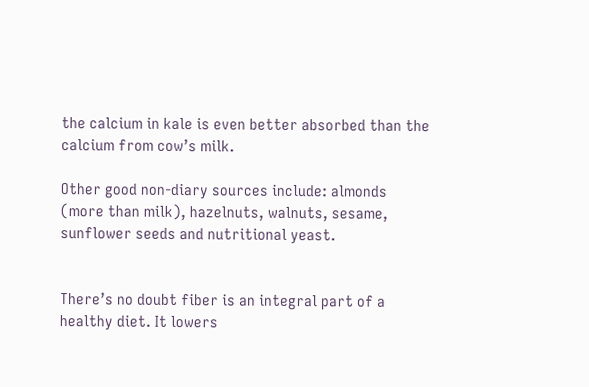the calcium in kale is even better absorbed than the calcium from cow’s milk.

Other good non-diary sources include: almonds (more than milk), hazelnuts, walnuts, sesame, sunflower seeds and nutritional yeast.


There’s no doubt fiber is an integral part of a healthy diet. It lowers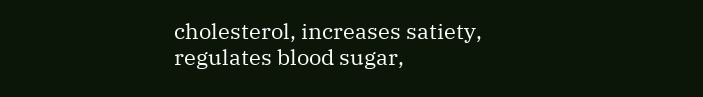cholesterol, increases satiety, regulates blood sugar,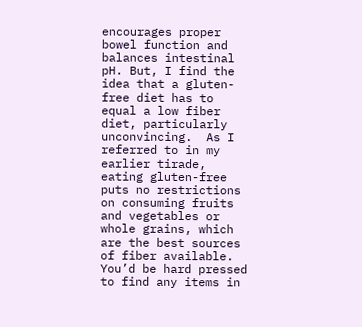encourages proper bowel function and balances intestinal pH. But, I find the idea that a gluten-free diet has to equal a low fiber diet, particularly unconvincing.  As I referred to in my earlier tirade, eating gluten-free puts no restrictions on consuming fruits and vegetables or whole grains, which are the best sources of fiber available. You’d be hard pressed to find any items in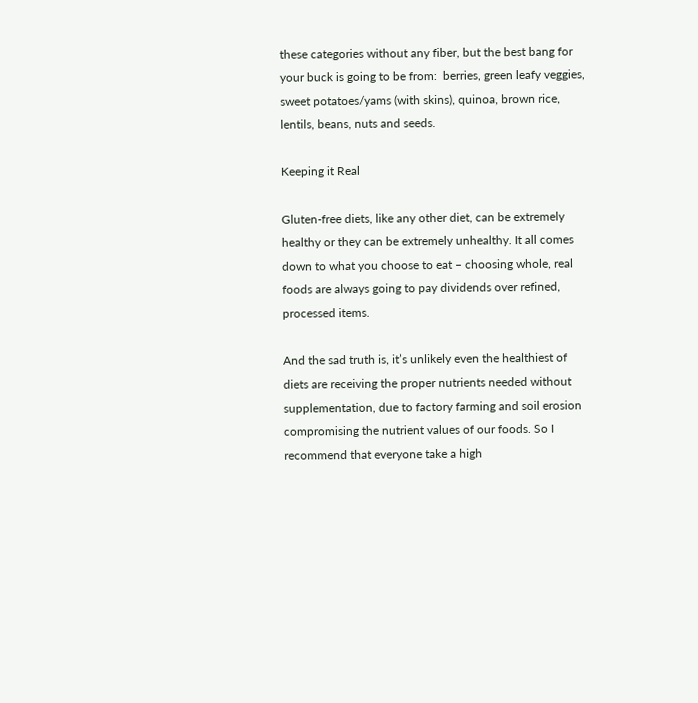these categories without any fiber, but the best bang for your buck is going to be from:  berries, green leafy veggies, sweet potatoes/yams (with skins), quinoa, brown rice, lentils, beans, nuts and seeds.

Keeping it Real

Gluten-free diets, like any other diet, can be extremely healthy or they can be extremely unhealthy. It all comes down to what you choose to eat – choosing whole, real foods are always going to pay dividends over refined, processed items.

And the sad truth is, it’s unlikely even the healthiest of diets are receiving the proper nutrients needed without supplementation, due to factory farming and soil erosion compromising the nutrient values of our foods. So I recommend that everyone take a high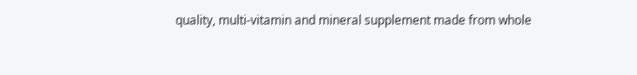quality, multi-vitamin and mineral supplement made from whole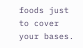foods just to cover your bases.